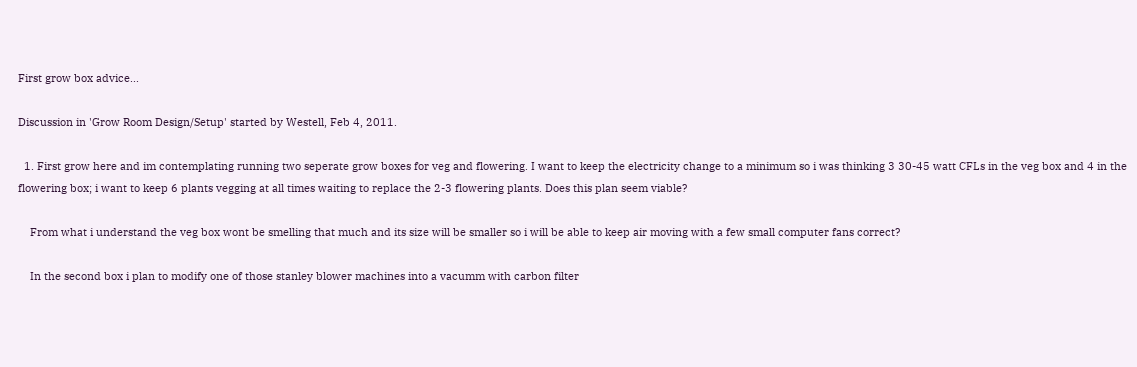First grow box advice...

Discussion in 'Grow Room Design/Setup' started by Westell, Feb 4, 2011.

  1. First grow here and im contemplating running two seperate grow boxes for veg and flowering. I want to keep the electricity change to a minimum so i was thinking 3 30-45 watt CFLs in the veg box and 4 in the flowering box; i want to keep 6 plants vegging at all times waiting to replace the 2-3 flowering plants. Does this plan seem viable?

    From what i understand the veg box wont be smelling that much and its size will be smaller so i will be able to keep air moving with a few small computer fans correct?

    In the second box i plan to modify one of those stanley blower machines into a vacumm with carbon filter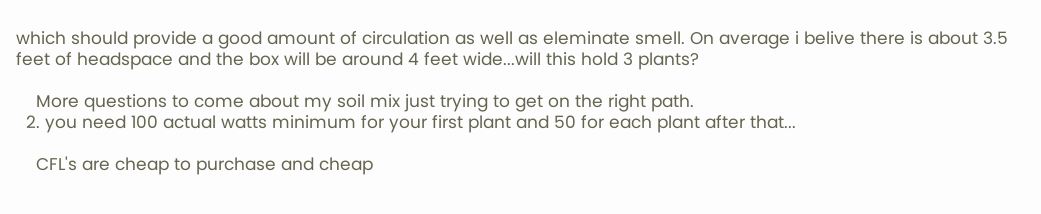which should provide a good amount of circulation as well as eleminate smell. On average i belive there is about 3.5 feet of headspace and the box will be around 4 feet wide...will this hold 3 plants?

    More questions to come about my soil mix just trying to get on the right path.
  2. you need 100 actual watts minimum for your first plant and 50 for each plant after that...

    CFL's are cheap to purchase and cheap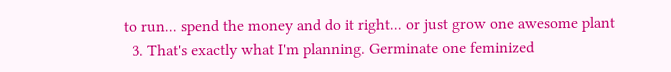to run... spend the money and do it right... or just grow one awesome plant
  3. That's exactly what I'm planning. Germinate one feminized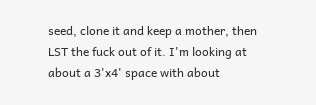seed, clone it and keep a mother, then LST the fuck out of it. I'm looking at about a 3'x4' space with about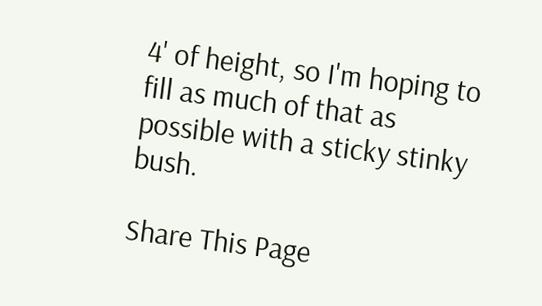4' of height, so I'm hoping to fill as much of that as possible with a sticky stinky bush.

Share This Page